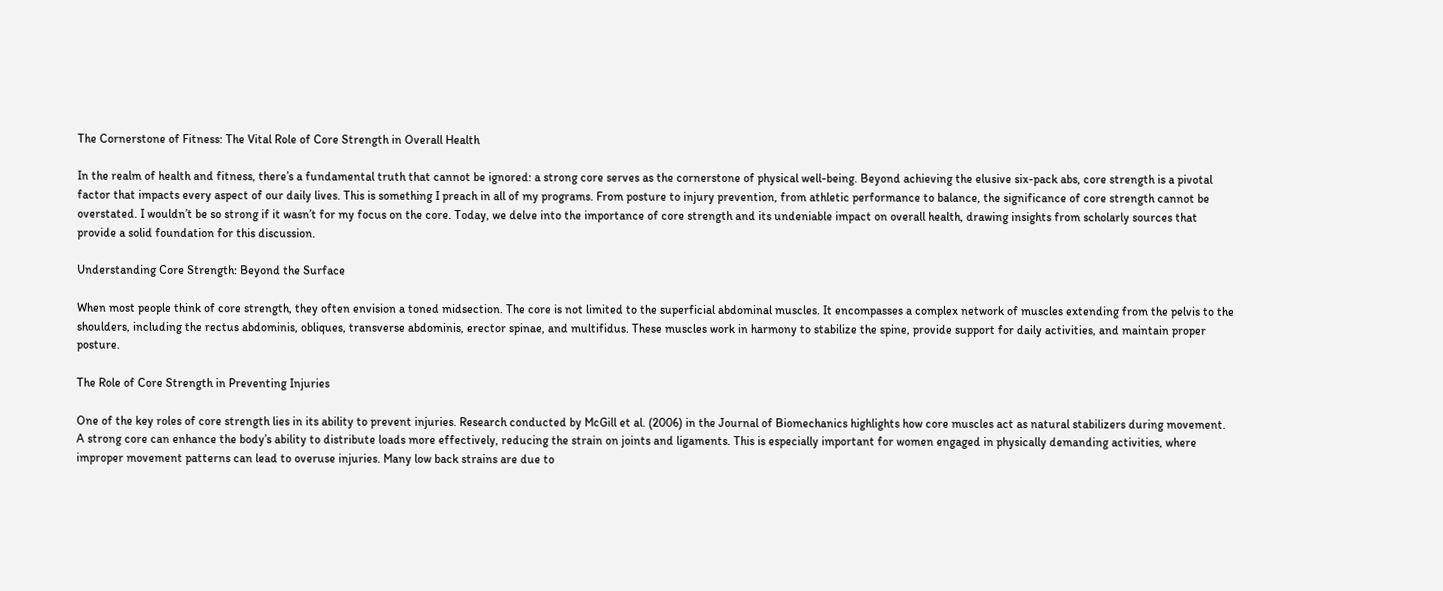The Cornerstone of Fitness: The Vital Role of Core Strength in Overall Health

In the realm of health and fitness, there’s a fundamental truth that cannot be ignored: a strong core serves as the cornerstone of physical well-being. Beyond achieving the elusive six-pack abs, core strength is a pivotal factor that impacts every aspect of our daily lives. This is something I preach in all of my programs. From posture to injury prevention, from athletic performance to balance, the significance of core strength cannot be overstated. I wouldn’t be so strong if it wasn’t for my focus on the core. Today, we delve into the importance of core strength and its undeniable impact on overall health, drawing insights from scholarly sources that provide a solid foundation for this discussion.

Understanding Core Strength: Beyond the Surface

When most people think of core strength, they often envision a toned midsection. The core is not limited to the superficial abdominal muscles. It encompasses a complex network of muscles extending from the pelvis to the shoulders, including the rectus abdominis, obliques, transverse abdominis, erector spinae, and multifidus. These muscles work in harmony to stabilize the spine, provide support for daily activities, and maintain proper posture.

The Role of Core Strength in Preventing Injuries

One of the key roles of core strength lies in its ability to prevent injuries. Research conducted by McGill et al. (2006) in the Journal of Biomechanics highlights how core muscles act as natural stabilizers during movement. A strong core can enhance the body’s ability to distribute loads more effectively, reducing the strain on joints and ligaments. This is especially important for women engaged in physically demanding activities, where improper movement patterns can lead to overuse injuries. Many low back strains are due to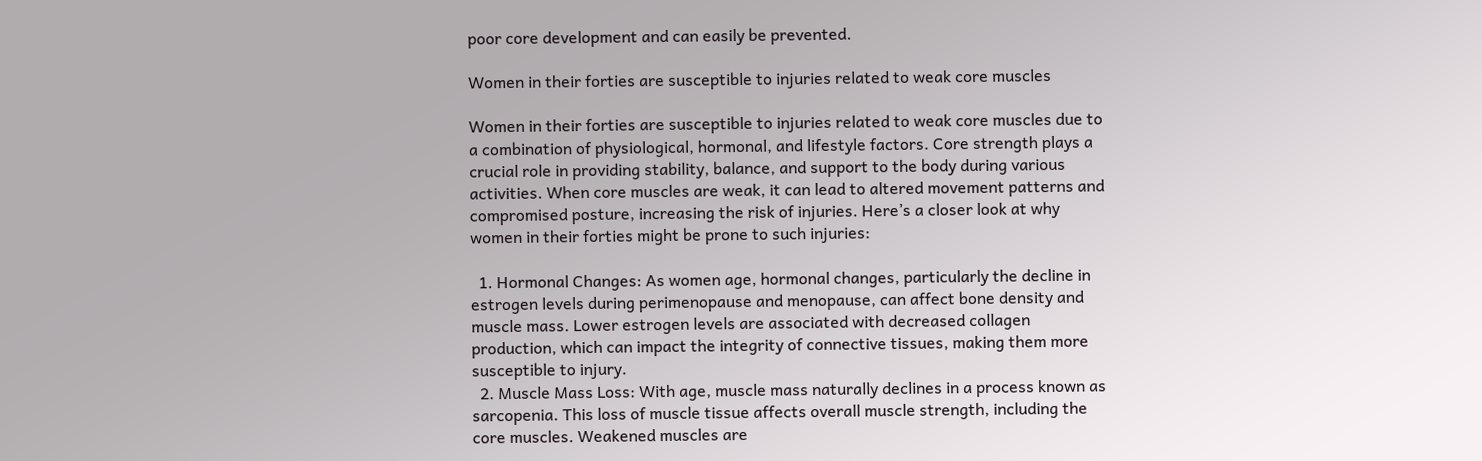poor core development and can easily be prevented.

Women in their forties are susceptible to injuries related to weak core muscles

Women in their forties are susceptible to injuries related to weak core muscles due to a combination of physiological, hormonal, and lifestyle factors. Core strength plays a crucial role in providing stability, balance, and support to the body during various activities. When core muscles are weak, it can lead to altered movement patterns and compromised posture, increasing the risk of injuries. Here’s a closer look at why women in their forties might be prone to such injuries:

  1. Hormonal Changes: As women age, hormonal changes, particularly the decline in estrogen levels during perimenopause and menopause, can affect bone density and muscle mass. Lower estrogen levels are associated with decreased collagen production, which can impact the integrity of connective tissues, making them more susceptible to injury.
  2. Muscle Mass Loss: With age, muscle mass naturally declines in a process known as sarcopenia. This loss of muscle tissue affects overall muscle strength, including the core muscles. Weakened muscles are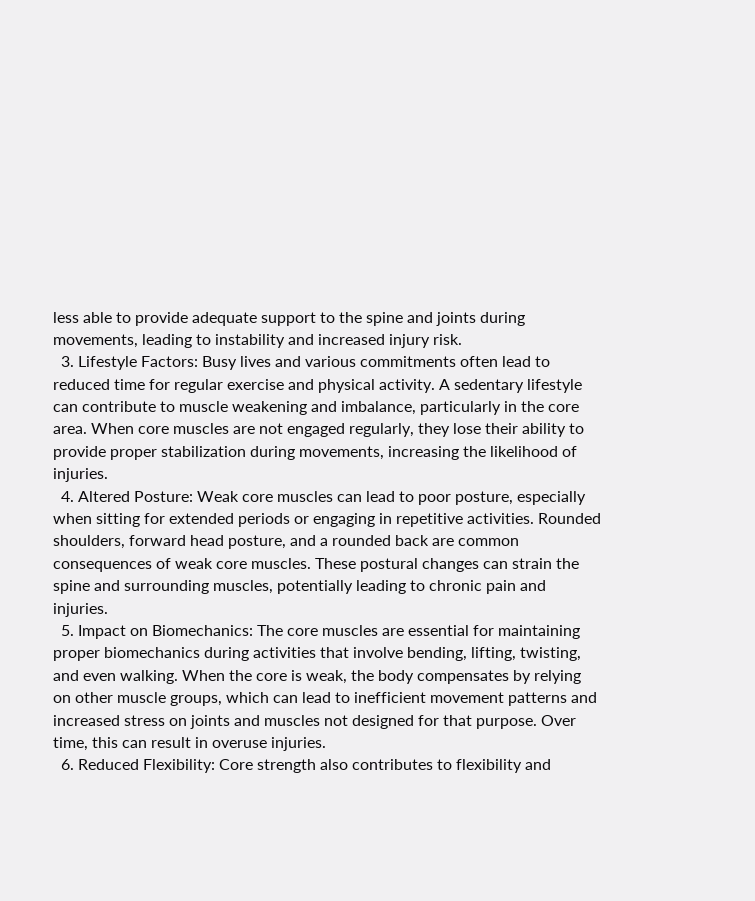less able to provide adequate support to the spine and joints during movements, leading to instability and increased injury risk.
  3. Lifestyle Factors: Busy lives and various commitments often lead to reduced time for regular exercise and physical activity. A sedentary lifestyle can contribute to muscle weakening and imbalance, particularly in the core area. When core muscles are not engaged regularly, they lose their ability to provide proper stabilization during movements, increasing the likelihood of injuries.
  4. Altered Posture: Weak core muscles can lead to poor posture, especially when sitting for extended periods or engaging in repetitive activities. Rounded shoulders, forward head posture, and a rounded back are common consequences of weak core muscles. These postural changes can strain the spine and surrounding muscles, potentially leading to chronic pain and injuries.
  5. Impact on Biomechanics: The core muscles are essential for maintaining proper biomechanics during activities that involve bending, lifting, twisting, and even walking. When the core is weak, the body compensates by relying on other muscle groups, which can lead to inefficient movement patterns and increased stress on joints and muscles not designed for that purpose. Over time, this can result in overuse injuries.
  6. Reduced Flexibility: Core strength also contributes to flexibility and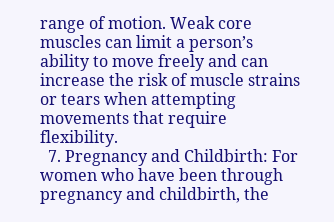range of motion. Weak core muscles can limit a person’s ability to move freely and can increase the risk of muscle strains or tears when attempting movements that require flexibility.
  7. Pregnancy and Childbirth: For women who have been through pregnancy and childbirth, the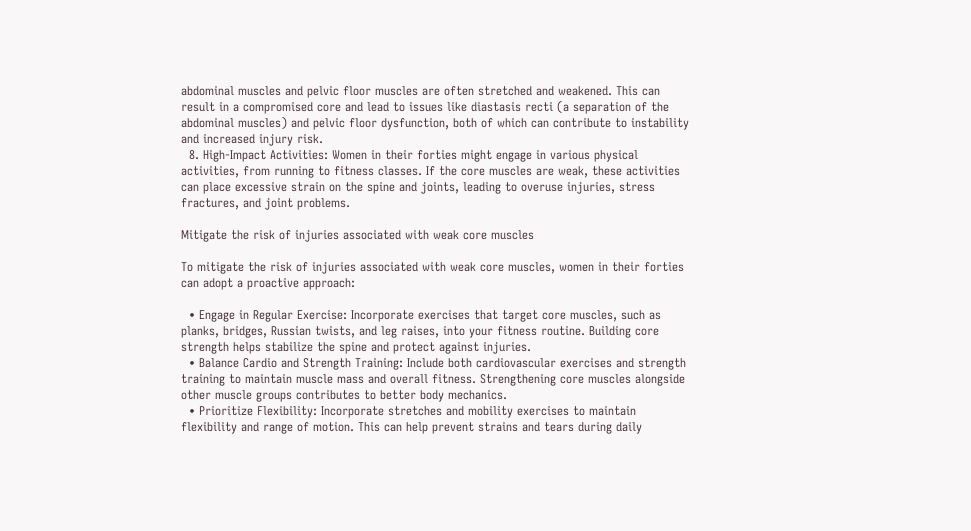abdominal muscles and pelvic floor muscles are often stretched and weakened. This can result in a compromised core and lead to issues like diastasis recti (a separation of the abdominal muscles) and pelvic floor dysfunction, both of which can contribute to instability and increased injury risk.
  8. High-Impact Activities: Women in their forties might engage in various physical activities, from running to fitness classes. If the core muscles are weak, these activities can place excessive strain on the spine and joints, leading to overuse injuries, stress fractures, and joint problems.

Mitigate the risk of injuries associated with weak core muscles

To mitigate the risk of injuries associated with weak core muscles, women in their forties can adopt a proactive approach:

  • Engage in Regular Exercise: Incorporate exercises that target core muscles, such as planks, bridges, Russian twists, and leg raises, into your fitness routine. Building core strength helps stabilize the spine and protect against injuries.
  • Balance Cardio and Strength Training: Include both cardiovascular exercises and strength training to maintain muscle mass and overall fitness. Strengthening core muscles alongside other muscle groups contributes to better body mechanics.
  • Prioritize Flexibility: Incorporate stretches and mobility exercises to maintain flexibility and range of motion. This can help prevent strains and tears during daily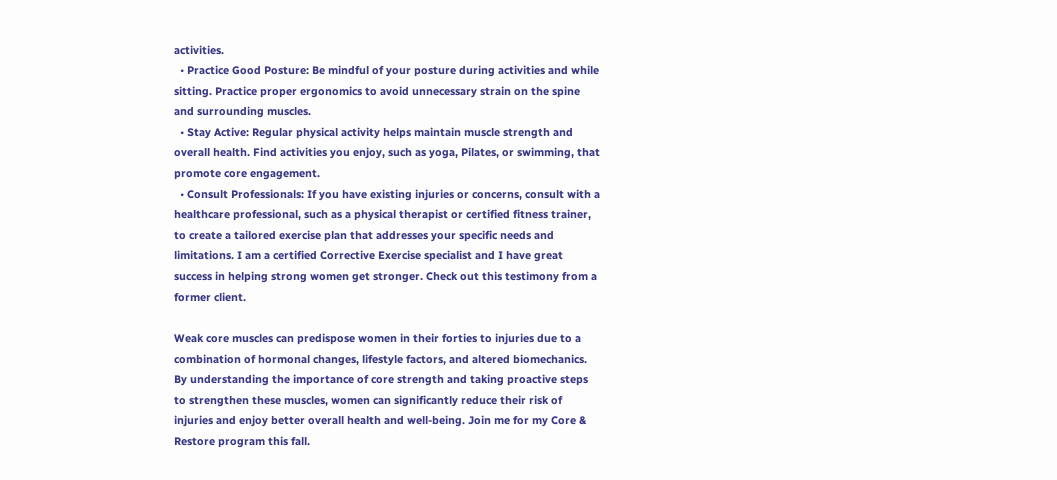activities.
  • Practice Good Posture: Be mindful of your posture during activities and while sitting. Practice proper ergonomics to avoid unnecessary strain on the spine and surrounding muscles.
  • Stay Active: Regular physical activity helps maintain muscle strength and overall health. Find activities you enjoy, such as yoga, Pilates, or swimming, that promote core engagement.
  • Consult Professionals: If you have existing injuries or concerns, consult with a healthcare professional, such as a physical therapist or certified fitness trainer, to create a tailored exercise plan that addresses your specific needs and limitations. I am a certified Corrective Exercise specialist and I have great success in helping strong women get stronger. Check out this testimony from a former client.

Weak core muscles can predispose women in their forties to injuries due to a combination of hormonal changes, lifestyle factors, and altered biomechanics. By understanding the importance of core strength and taking proactive steps to strengthen these muscles, women can significantly reduce their risk of injuries and enjoy better overall health and well-being. Join me for my Core & Restore program this fall.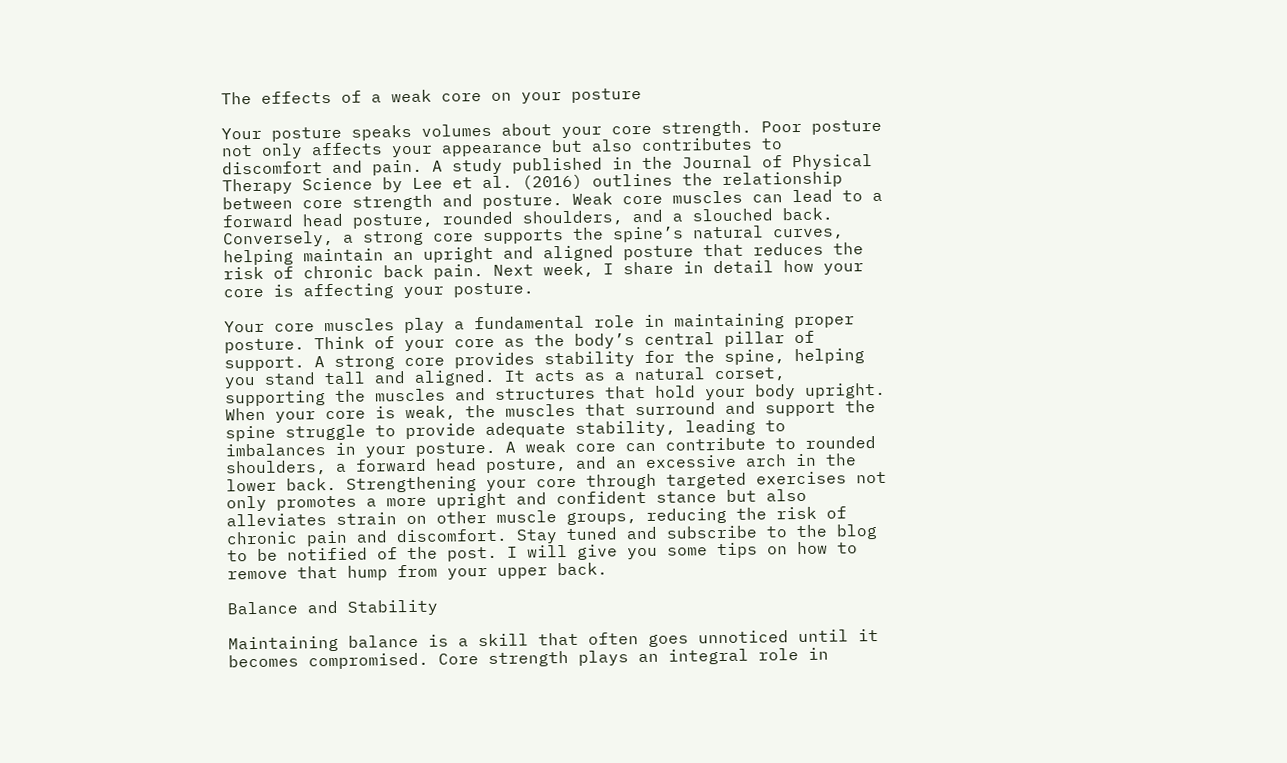The effects of a weak core on your posture

Your posture speaks volumes about your core strength. Poor posture not only affects your appearance but also contributes to discomfort and pain. A study published in the Journal of Physical Therapy Science by Lee et al. (2016) outlines the relationship between core strength and posture. Weak core muscles can lead to a forward head posture, rounded shoulders, and a slouched back. Conversely, a strong core supports the spine’s natural curves, helping maintain an upright and aligned posture that reduces the risk of chronic back pain. Next week, I share in detail how your core is affecting your posture.

Your core muscles play a fundamental role in maintaining proper posture. Think of your core as the body’s central pillar of support. A strong core provides stability for the spine, helping you stand tall and aligned. It acts as a natural corset, supporting the muscles and structures that hold your body upright. When your core is weak, the muscles that surround and support the spine struggle to provide adequate stability, leading to imbalances in your posture. A weak core can contribute to rounded shoulders, a forward head posture, and an excessive arch in the lower back. Strengthening your core through targeted exercises not only promotes a more upright and confident stance but also alleviates strain on other muscle groups, reducing the risk of chronic pain and discomfort. Stay tuned and subscribe to the blog to be notified of the post. I will give you some tips on how to remove that hump from your upper back.

Balance and Stability

Maintaining balance is a skill that often goes unnoticed until it becomes compromised. Core strength plays an integral role in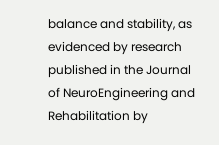balance and stability, as evidenced by research published in the Journal of NeuroEngineering and Rehabilitation by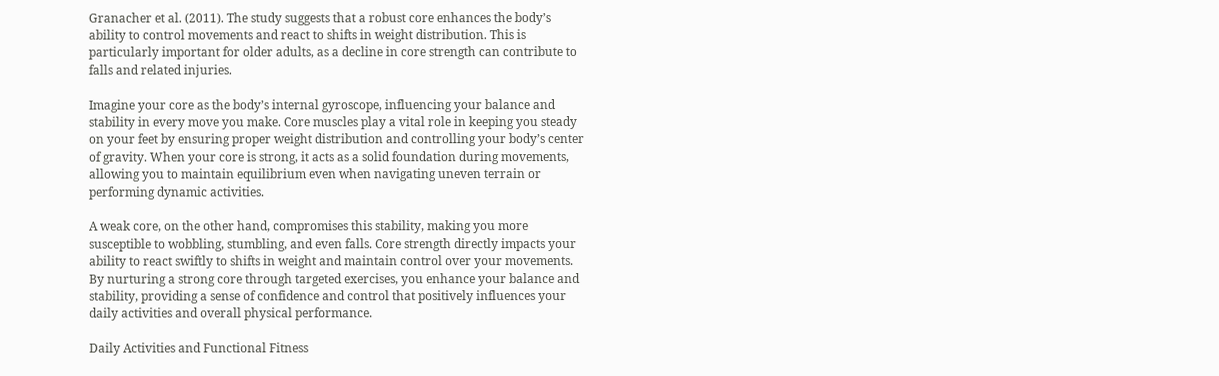Granacher et al. (2011). The study suggests that a robust core enhances the body’s ability to control movements and react to shifts in weight distribution. This is particularly important for older adults, as a decline in core strength can contribute to falls and related injuries.

Imagine your core as the body’s internal gyroscope, influencing your balance and stability in every move you make. Core muscles play a vital role in keeping you steady on your feet by ensuring proper weight distribution and controlling your body’s center of gravity. When your core is strong, it acts as a solid foundation during movements, allowing you to maintain equilibrium even when navigating uneven terrain or performing dynamic activities.

A weak core, on the other hand, compromises this stability, making you more susceptible to wobbling, stumbling, and even falls. Core strength directly impacts your ability to react swiftly to shifts in weight and maintain control over your movements. By nurturing a strong core through targeted exercises, you enhance your balance and stability, providing a sense of confidence and control that positively influences your daily activities and overall physical performance.

Daily Activities and Functional Fitness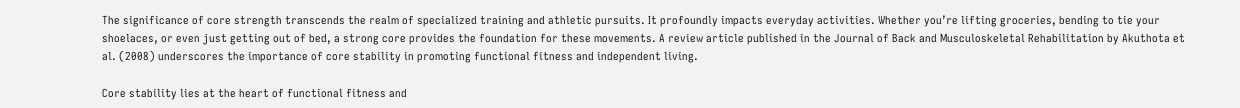The significance of core strength transcends the realm of specialized training and athletic pursuits. It profoundly impacts everyday activities. Whether you’re lifting groceries, bending to tie your shoelaces, or even just getting out of bed, a strong core provides the foundation for these movements. A review article published in the Journal of Back and Musculoskeletal Rehabilitation by Akuthota et al. (2008) underscores the importance of core stability in promoting functional fitness and independent living.

Core stability lies at the heart of functional fitness and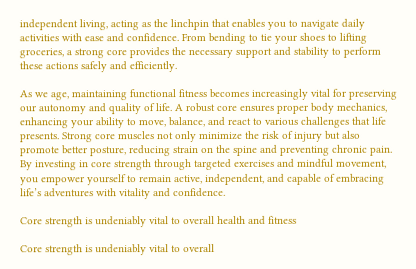independent living, acting as the linchpin that enables you to navigate daily activities with ease and confidence. From bending to tie your shoes to lifting groceries, a strong core provides the necessary support and stability to perform these actions safely and efficiently.

As we age, maintaining functional fitness becomes increasingly vital for preserving our autonomy and quality of life. A robust core ensures proper body mechanics, enhancing your ability to move, balance, and react to various challenges that life presents. Strong core muscles not only minimize the risk of injury but also promote better posture, reducing strain on the spine and preventing chronic pain. By investing in core strength through targeted exercises and mindful movement, you empower yourself to remain active, independent, and capable of embracing life’s adventures with vitality and confidence.

Core strength is undeniably vital to overall health and fitness

Core strength is undeniably vital to overall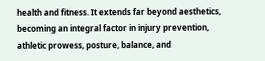health and fitness. It extends far beyond aesthetics, becoming an integral factor in injury prevention, athletic prowess, posture, balance, and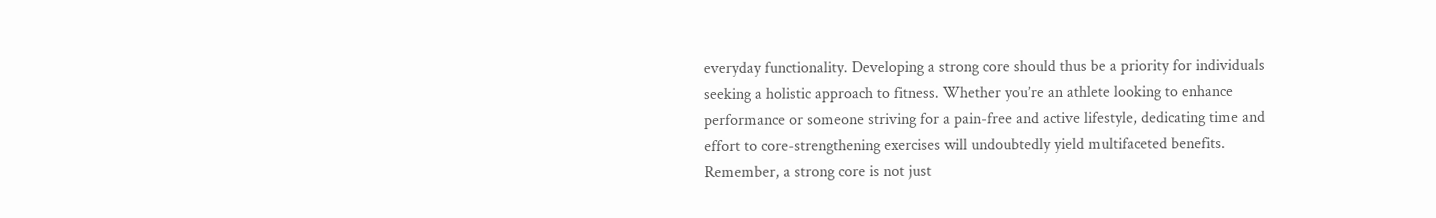everyday functionality. Developing a strong core should thus be a priority for individuals seeking a holistic approach to fitness. Whether you’re an athlete looking to enhance performance or someone striving for a pain-free and active lifestyle, dedicating time and effort to core-strengthening exercises will undoubtedly yield multifaceted benefits. Remember, a strong core is not just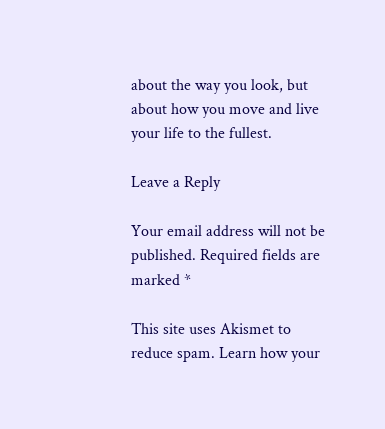about the way you look, but about how you move and live your life to the fullest.

Leave a Reply

Your email address will not be published. Required fields are marked *

This site uses Akismet to reduce spam. Learn how your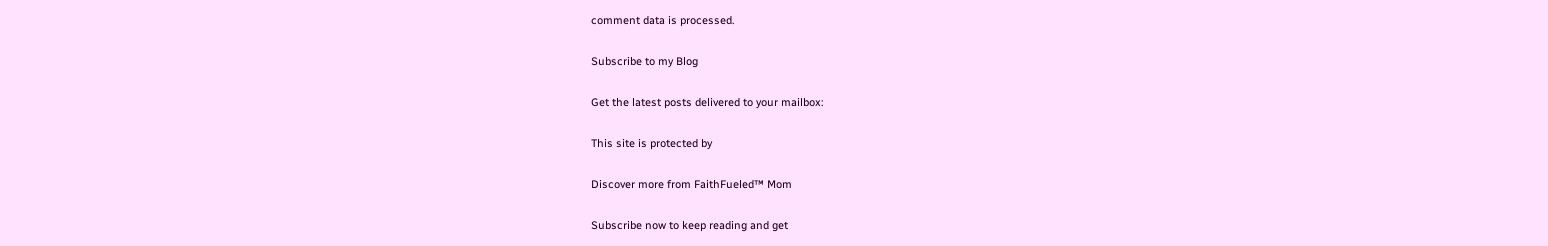comment data is processed.

Subscribe to my Blog

Get the latest posts delivered to your mailbox:

This site is protected by

Discover more from FaithFueled™ Mom

Subscribe now to keep reading and get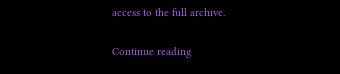access to the full archive.

Continue reading